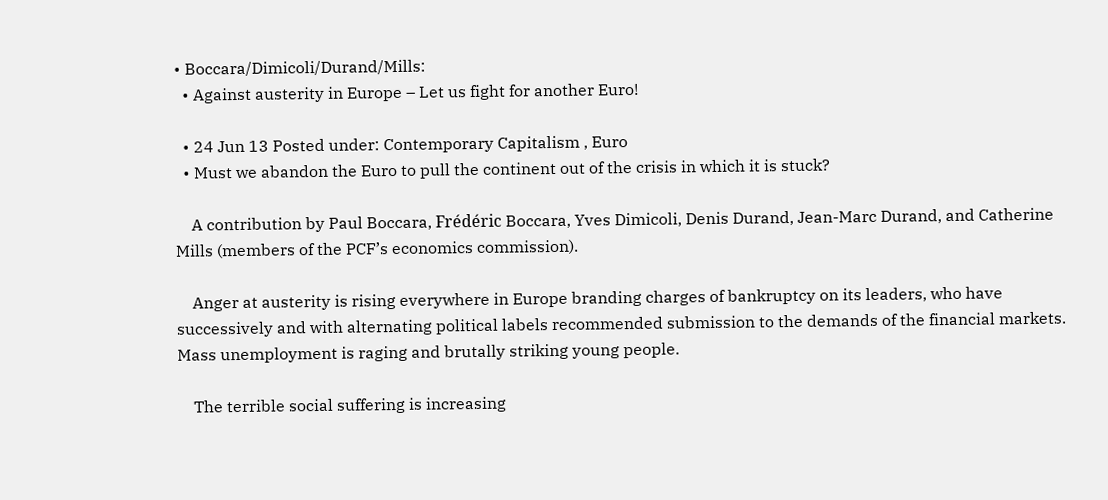• Boccara/Dimicoli/Durand/Mills:
  • Against austerity in Europe – Let us fight for another Euro!

  • 24 Jun 13 Posted under: Contemporary Capitalism , Euro
  • Must we abandon the Euro to pull the continent out of the crisis in which it is stuck?

    A contribution by Paul Boccara, Frédéric Boccara, Yves Dimicoli, Denis Durand, Jean-Marc Durand, and Catherine Mills (members of the PCF’s economics commission).

    Anger at austerity is rising everywhere in Europe branding charges of bankruptcy on its leaders, who have successively and with alternating political labels recommended submission to the demands of the financial markets. Mass unemployment is raging and brutally striking young people.

    The terrible social suffering is increasing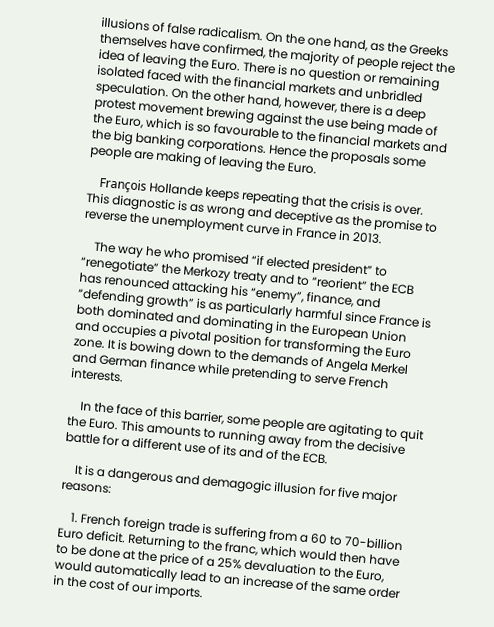illusions of false radicalism. On the one hand, as the Greeks themselves have confirmed, the majority of people reject the idea of leaving the Euro. There is no question or remaining isolated faced with the financial markets and unbridled speculation. On the other hand, however, there is a deep protest movement brewing against the use being made of the Euro, which is so favourable to the financial markets and the big banking corporations. Hence the proposals some people are making of leaving the Euro.

    François Hollande keeps repeating that the crisis is over. This diagnostic is as wrong and deceptive as the promise to reverse the unemployment curve in France in 2013.

    The way he who promised “if elected president” to “renegotiate” the Merkozy treaty and to “reorient” the ECB has renounced attacking his “enemy”, finance, and “defending growth” is as particularly harmful since France is both dominated and dominating in the European Union and occupies a pivotal position for transforming the Euro zone. It is bowing down to the demands of Angela Merkel and German finance while pretending to serve French interests.

    In the face of this barrier, some people are agitating to quit the Euro. This amounts to running away from the decisive battle for a different use of its and of the ECB.

    It is a dangerous and demagogic illusion for five major reasons:

    1. French foreign trade is suffering from a 60 to 70-billion Euro deficit. Returning to the franc, which would then have to be done at the price of a 25% devaluation to the Euro, would automatically lead to an increase of the same order in the cost of our imports.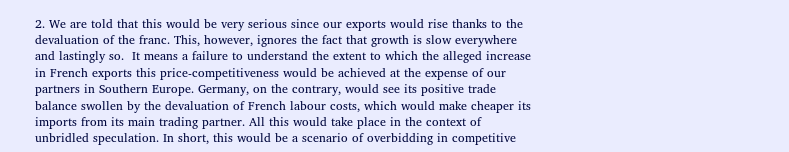2. We are told that this would be very serious since our exports would rise thanks to the devaluation of the franc. This, however, ignores the fact that growth is slow everywhere and lastingly so.  It means a failure to understand the extent to which the alleged increase in French exports this price-competitiveness would be achieved at the expense of our partners in Southern Europe. Germany, on the contrary, would see its positive trade balance swollen by the devaluation of French labour costs, which would make cheaper its imports from its main trading partner. All this would take place in the context of unbridled speculation. In short, this would be a scenario of overbidding in competitive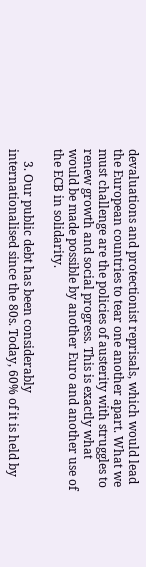devaluations and protectionist reprisals, which would lead the European countries to tear one another apart. What we must challenge are the policies of austerity with struggles to renew growth and social progress. This is exactly what would be made possible by another Euro and another use of the ECB in solidarity.

    3. Our public debt has been considerably internationalised since the 80s. Today, 60% of it is held by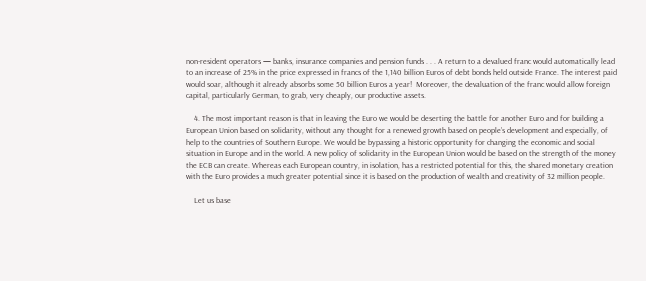non-resident operators — banks, insurance companies and pension funds . . . A return to a devalued franc would automatically lead to an increase of 25% in the price expressed in francs of the 1,140 billion Euros of debt bonds held outside France. The interest paid would soar, although it already absorbs some 50 billion Euros a year!  Moreover, the devaluation of the franc would allow foreign capital, particularly German, to grab, very cheaply, our productive assets.

    4. The most important reason is that in leaving the Euro we would be deserting the battle for another Euro and for building a European Union based on solidarity, without any thought for a renewed growth based on people’s development and especially, of help to the countries of Southern Europe. We would be bypassing a historic opportunity for changing the economic and social situation in Europe and in the world. A new policy of solidarity in the European Union would be based on the strength of the money the ECB can create. Whereas each European country, in isolation, has a restricted potential for this, the shared monetary creation with the Euro provides a much greater potential since it is based on the production of wealth and creativity of 32 million people.

    Let us base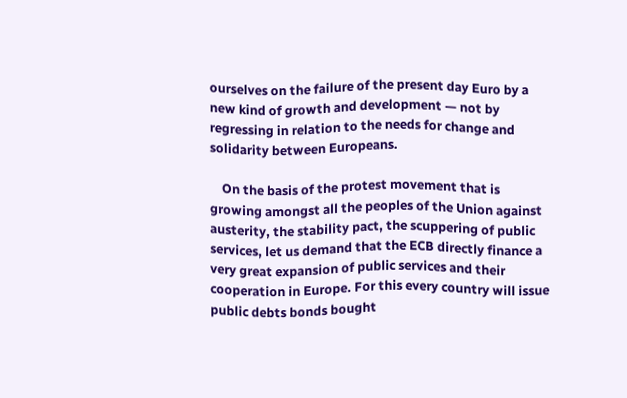ourselves on the failure of the present day Euro by a new kind of growth and development — not by regressing in relation to the needs for change and solidarity between Europeans.

    On the basis of the protest movement that is growing amongst all the peoples of the Union against austerity, the stability pact, the scuppering of public services, let us demand that the ECB directly finance a very great expansion of public services and their cooperation in Europe. For this every country will issue public debts bonds bought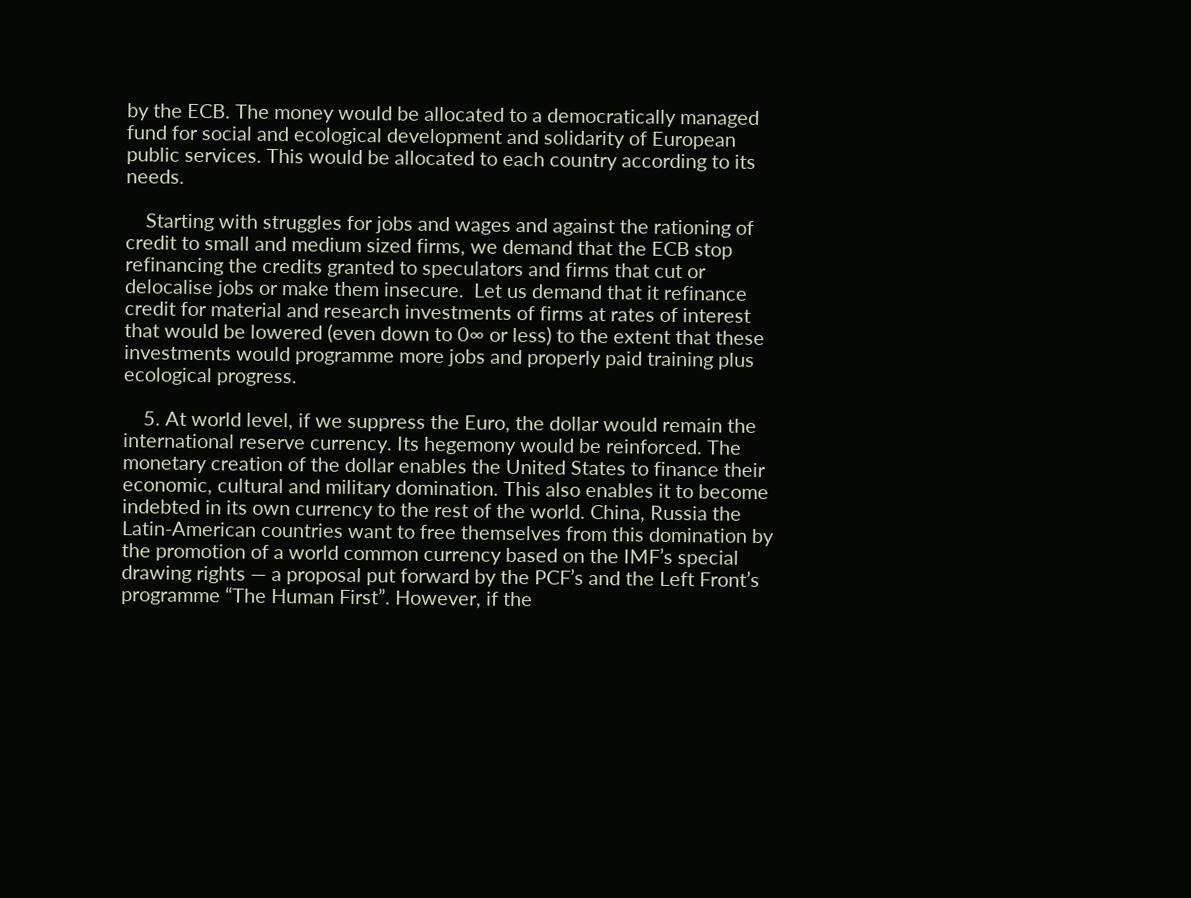by the ECB. The money would be allocated to a democratically managed fund for social and ecological development and solidarity of European public services. This would be allocated to each country according to its needs.

    Starting with struggles for jobs and wages and against the rationing of credit to small and medium sized firms, we demand that the ECB stop refinancing the credits granted to speculators and firms that cut or delocalise jobs or make them insecure.  Let us demand that it refinance credit for material and research investments of firms at rates of interest that would be lowered (even down to 0∞ or less) to the extent that these investments would programme more jobs and properly paid training plus ecological progress.

    5. At world level, if we suppress the Euro, the dollar would remain the international reserve currency. Its hegemony would be reinforced. The monetary creation of the dollar enables the United States to finance their economic, cultural and military domination. This also enables it to become indebted in its own currency to the rest of the world. China, Russia the Latin-American countries want to free themselves from this domination by the promotion of a world common currency based on the IMF’s special drawing rights — a proposal put forward by the PCF’s and the Left Front’s programme “The Human First”. However, if the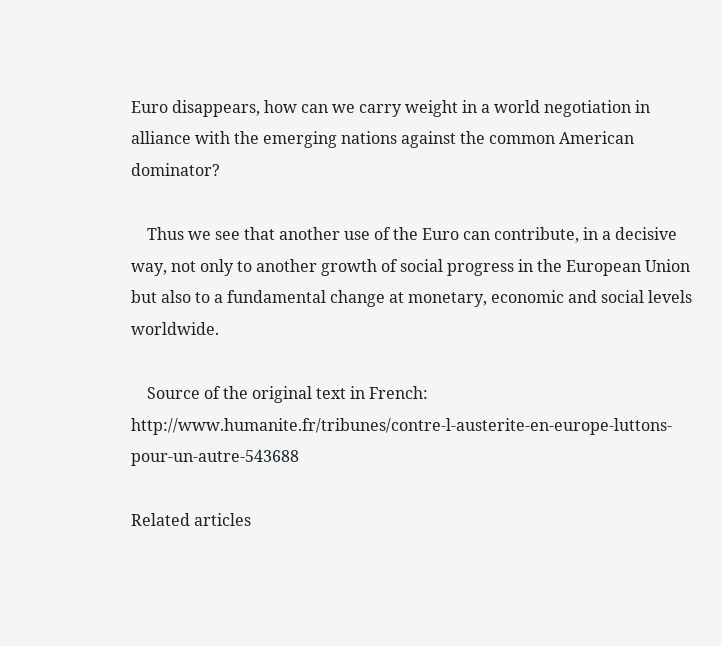Euro disappears, how can we carry weight in a world negotiation in alliance with the emerging nations against the common American dominator?

    Thus we see that another use of the Euro can contribute, in a decisive way, not only to another growth of social progress in the European Union but also to a fundamental change at monetary, economic and social levels worldwide.

    Source of the original text in French: http://www.humanite.fr/tribunes/contre-l-austerite-en-europe-luttons-pour-un-autre-543688

Related articles